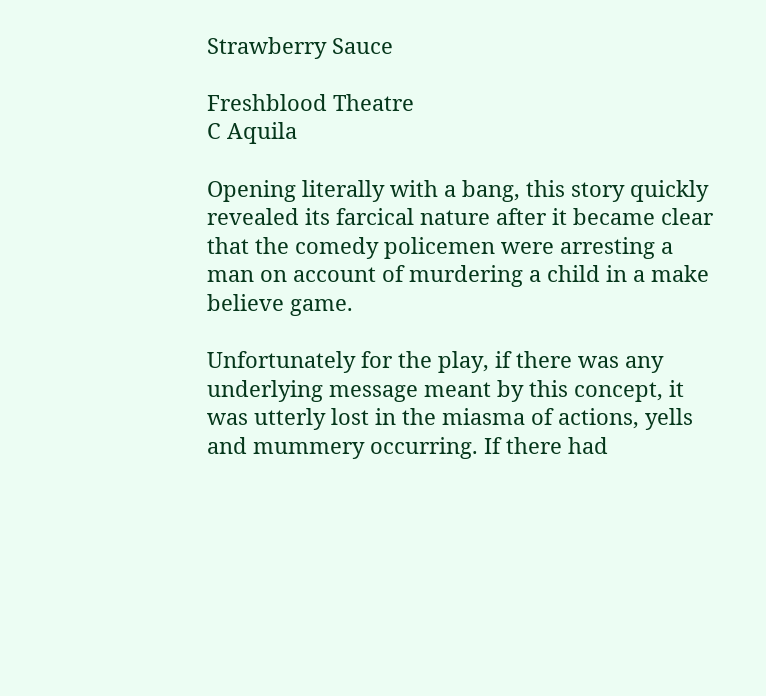Strawberry Sauce

Freshblood Theatre
C Aquila

Opening literally with a bang, this story quickly revealed its farcical nature after it became clear that the comedy policemen were arresting a man on account of murdering a child in a make believe game.

Unfortunately for the play, if there was any underlying message meant by this concept, it was utterly lost in the miasma of actions, yells and mummery occurring. If there had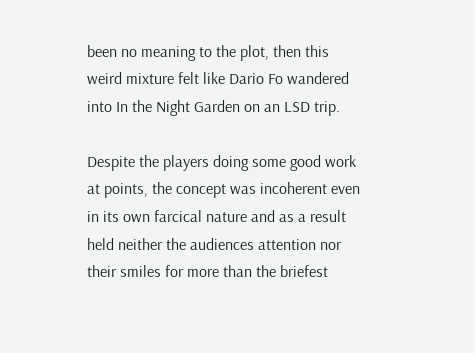been no meaning to the plot, then this weird mixture felt like Dario Fo wandered into In the Night Garden on an LSD trip.

Despite the players doing some good work at points, the concept was incoherent even in its own farcical nature and as a result held neither the audiences attention nor their smiles for more than the briefest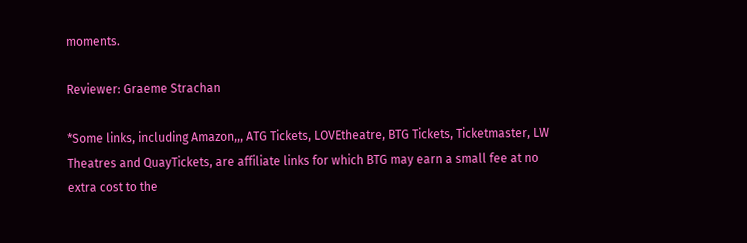moments.

Reviewer: Graeme Strachan

*Some links, including Amazon,,, ATG Tickets, LOVEtheatre, BTG Tickets, Ticketmaster, LW Theatres and QuayTickets, are affiliate links for which BTG may earn a small fee at no extra cost to the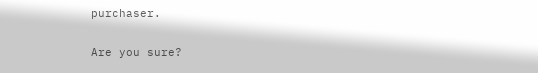purchaser.

Are you sure?